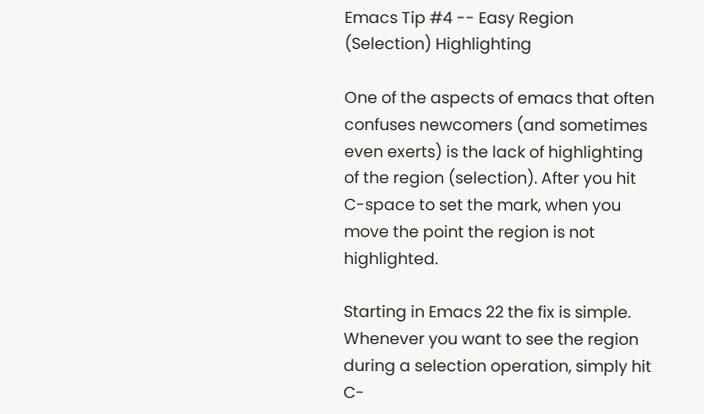Emacs Tip #4 -- Easy Region (Selection) Highlighting

One of the aspects of emacs that often confuses newcomers (and sometimes even exerts) is the lack of highlighting of the region (selection). After you hit C-space to set the mark, when you move the point the region is not highlighted.

Starting in Emacs 22 the fix is simple. Whenever you want to see the region during a selection operation, simply hit C-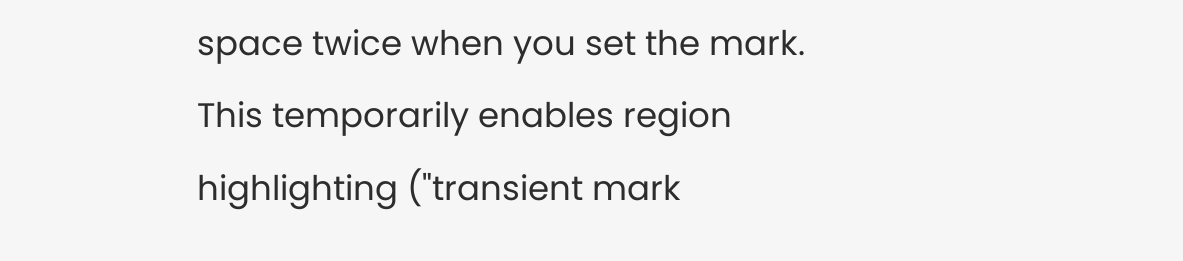space twice when you set the mark. This temporarily enables region highlighting ("transient mark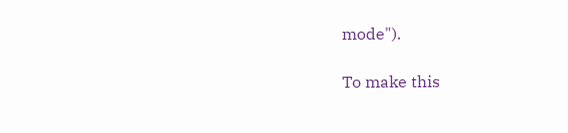mode").

To make this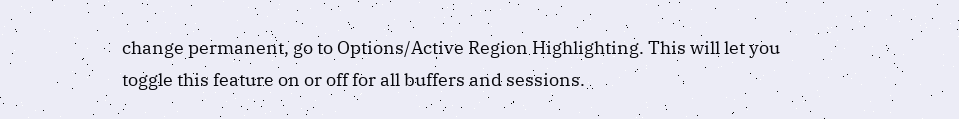change permanent, go to Options/Active Region Highlighting. This will let you toggle this feature on or off for all buffers and sessions.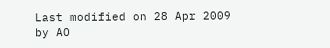Last modified on 28 Apr 2009 by AO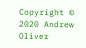Copyright © 2020 Andrew Oliver